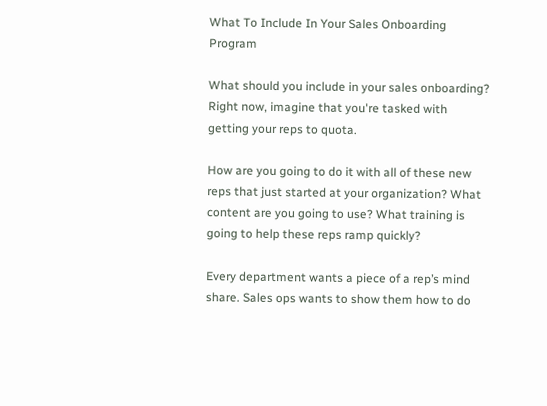What To Include In Your Sales Onboarding Program

What should you include in your sales onboarding? Right now, imagine that you're tasked with getting your reps to quota.

How are you going to do it with all of these new reps that just started at your organization? What content are you going to use? What training is going to help these reps ramp quickly?

Every department wants a piece of a rep’s mind share. Sales ops wants to show them how to do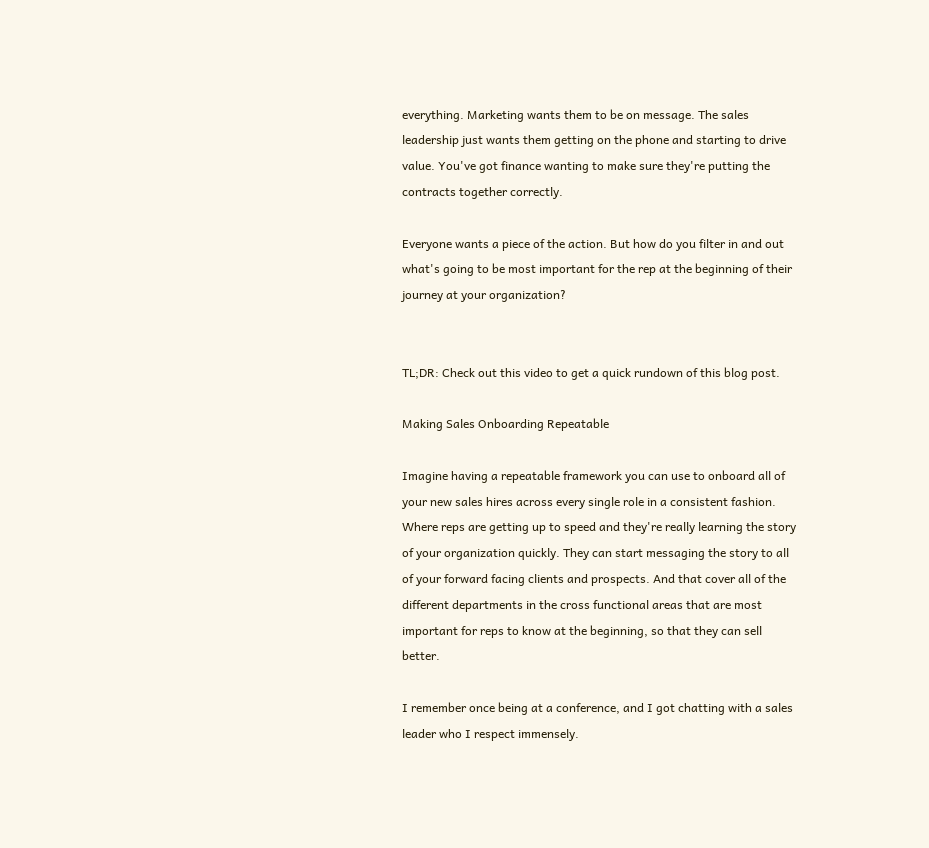everything. Marketing wants them to be on message. The sales leadership just wants them getting on the phone and starting to drive value. You've got finance wanting to make sure they're putting the contracts together correctly.

Everyone wants a piece of the action. But how do you filter in and out what's going to be most important for the rep at the beginning of their journey at your organization?


TL;DR: Check out this video to get a quick rundown of this blog post.

Making Sales Onboarding Repeatable

Imagine having a repeatable framework you can use to onboard all of your new sales hires across every single role in a consistent fashion. Where reps are getting up to speed and they're really learning the story of your organization quickly. They can start messaging the story to all of your forward facing clients and prospects. And that cover all of the different departments in the cross functional areas that are most important for reps to know at the beginning, so that they can sell better.

I remember once being at a conference, and I got chatting with a sales leader who I respect immensely.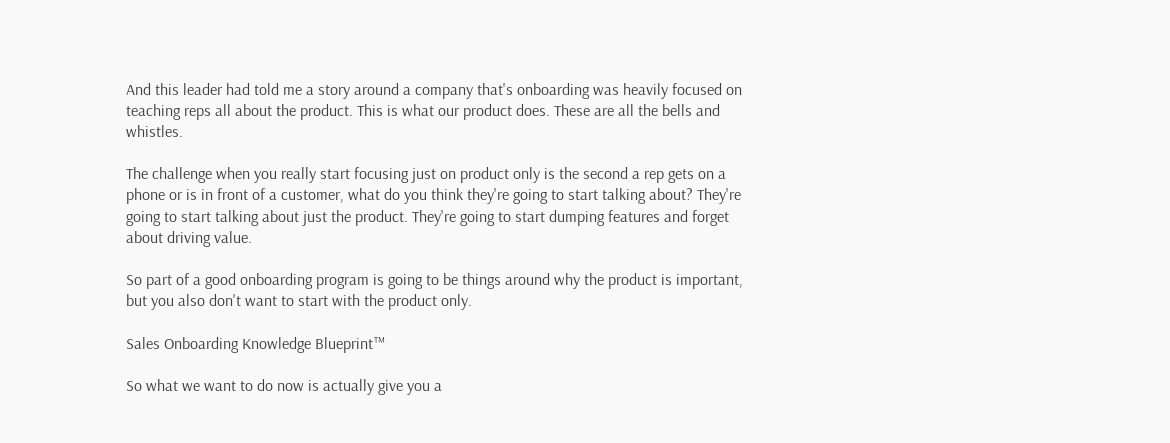And this leader had told me a story around a company that's onboarding was heavily focused on teaching reps all about the product. This is what our product does. These are all the bells and whistles.

The challenge when you really start focusing just on product only is the second a rep gets on a phone or is in front of a customer, what do you think they're going to start talking about? They're going to start talking about just the product. They're going to start dumping features and forget about driving value.

So part of a good onboarding program is going to be things around why the product is important, but you also don't want to start with the product only.

Sales Onboarding Knowledge Blueprint™

So what we want to do now is actually give you a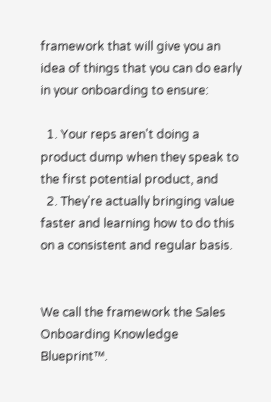framework that will give you an idea of things that you can do early in your onboarding to ensure:

  1. Your reps aren't doing a product dump when they speak to the first potential product, and
  2. They're actually bringing value faster and learning how to do this on a consistent and regular basis.


We call the framework the Sales Onboarding Knowledge Blueprint™.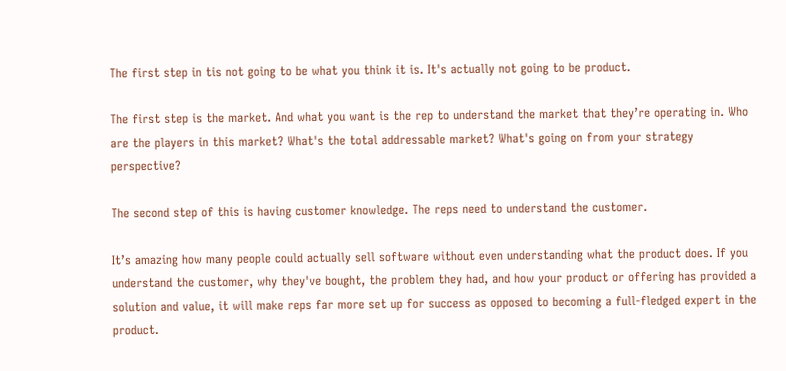The first step in tis not going to be what you think it is. It's actually not going to be product.

The first step is the market. And what you want is the rep to understand the market that they’re operating in. Who are the players in this market? What's the total addressable market? What's going on from your strategy perspective?

The second step of this is having customer knowledge. The reps need to understand the customer.

It’s amazing how many people could actually sell software without even understanding what the product does. If you understand the customer, why they've bought, the problem they had, and how your product or offering has provided a solution and value, it will make reps far more set up for success as opposed to becoming a full-fledged expert in the product.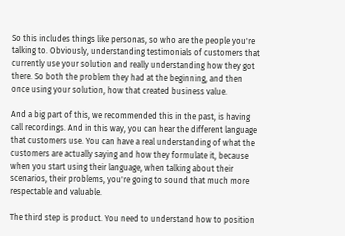So this includes things like personas, so who are the people you're talking to. Obviously, understanding testimonials of customers that currently use your solution and really understanding how they got there. So both the problem they had at the beginning, and then once using your solution, how that created business value.

And a big part of this, we recommended this in the past, is having call recordings. And in this way, you can hear the different language that customers use. You can have a real understanding of what the customers are actually saying and how they formulate it, because when you start using their language, when talking about their scenarios, their problems, you're going to sound that much more respectable and valuable.

The third step is product. You need to understand how to position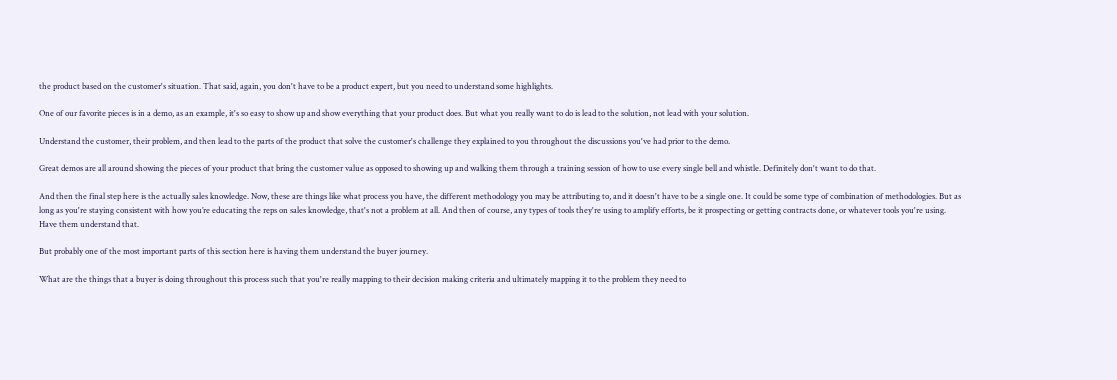the product based on the customer's situation. That said, again, you don't have to be a product expert, but you need to understand some highlights.

One of our favorite pieces is in a demo, as an example, it's so easy to show up and show everything that your product does. But what you really want to do is lead to the solution, not lead with your solution.

Understand the customer, their problem, and then lead to the parts of the product that solve the customer's challenge they explained to you throughout the discussions you've had prior to the demo.

Great demos are all around showing the pieces of your product that bring the customer value as opposed to showing up and walking them through a training session of how to use every single bell and whistle. Definitely don't want to do that.

And then the final step here is the actually sales knowledge. Now, these are things like what process you have, the different methodology you may be attributing to, and it doesn't have to be a single one. It could be some type of combination of methodologies. But as long as you're staying consistent with how you’re educating the reps on sales knowledge, that's not a problem at all. And then of course, any types of tools they're using to amplify efforts, be it prospecting or getting contracts done, or whatever tools you're using. Have them understand that.

But probably one of the most important parts of this section here is having them understand the buyer journey.

What are the things that a buyer is doing throughout this process such that you're really mapping to their decision making criteria and ultimately mapping it to the problem they need to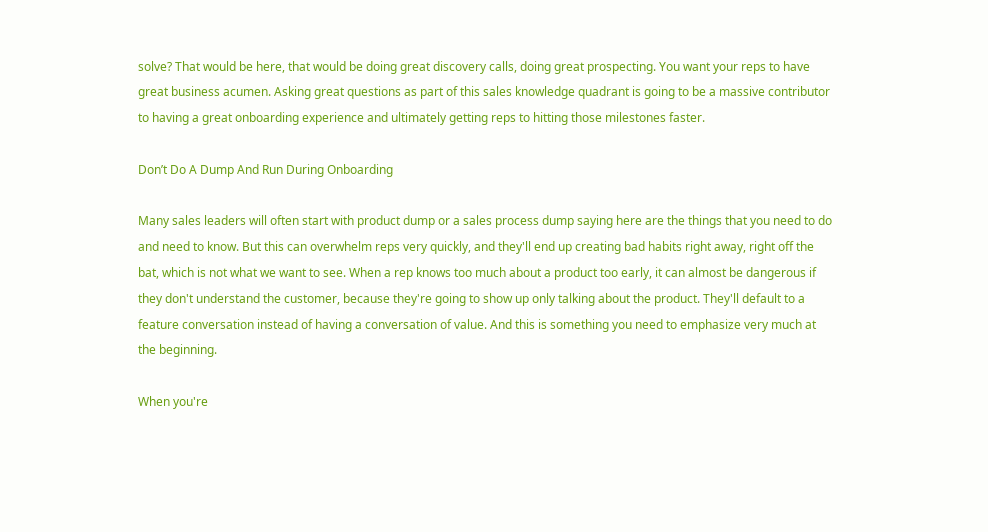solve? That would be here, that would be doing great discovery calls, doing great prospecting. You want your reps to have great business acumen. Asking great questions as part of this sales knowledge quadrant is going to be a massive contributor to having a great onboarding experience and ultimately getting reps to hitting those milestones faster.

Don’t Do A Dump And Run During Onboarding

Many sales leaders will often start with product dump or a sales process dump saying here are the things that you need to do and need to know. But this can overwhelm reps very quickly, and they'll end up creating bad habits right away, right off the bat, which is not what we want to see. When a rep knows too much about a product too early, it can almost be dangerous if they don't understand the customer, because they're going to show up only talking about the product. They'll default to a feature conversation instead of having a conversation of value. And this is something you need to emphasize very much at the beginning.

When you're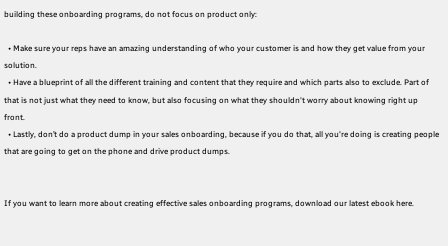building these onboarding programs, do not focus on product only:

  • Make sure your reps have an amazing understanding of who your customer is and how they get value from your solution.
  • Have a blueprint of all the different training and content that they require and which parts also to exclude. Part of that is not just what they need to know, but also focusing on what they shouldn't worry about knowing right up front.
  • Lastly, don’t do a product dump in your sales onboarding, because if you do that, all you're doing is creating people that are going to get on the phone and drive product dumps.


If you want to learn more about creating effective sales onboarding programs, download our latest ebook here.